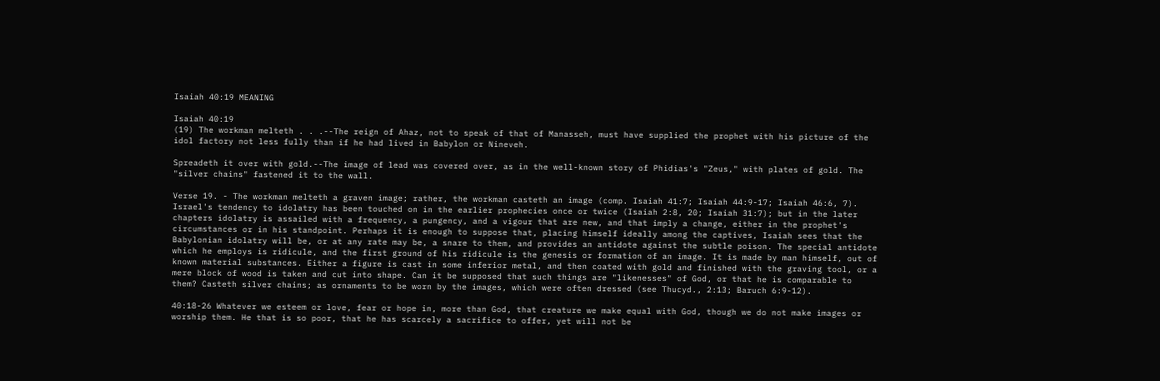Isaiah 40:19 MEANING

Isaiah 40:19
(19) The workman melteth . . .--The reign of Ahaz, not to speak of that of Manasseh, must have supplied the prophet with his picture of the idol factory not less fully than if he had lived in Babylon or Nineveh.

Spreadeth it over with gold.--The image of lead was covered over, as in the well-known story of Phidias's "Zeus," with plates of gold. The "silver chains" fastened it to the wall.

Verse 19. - The workman melteth a graven image; rather, the workman casteth an image (comp. Isaiah 41:7; Isaiah 44:9-17; Isaiah 46:6, 7). Israel's tendency to idolatry has been touched on in the earlier prophecies once or twice (Isaiah 2:8, 20; Isaiah 31:7); but in the later chapters idolatry is assailed with a frequency, a pungency, and a vigour that are new, and that imply a change, either in the prophet's circumstances or in his standpoint. Perhaps it is enough to suppose that, placing himself ideally among the captives, Isaiah sees that the Babylonian idolatry will be, or at any rate may be, a snare to them, and provides an antidote against the subtle poison. The special antidote which he employs is ridicule, and the first ground of his ridicule is the genesis or formation of an image. It is made by man himself, out of known material substances. Either a figure is cast in some inferior metal, and then coated with gold and finished with the graving tool, or a mere block of wood is taken and cut into shape. Can it be supposed that such things are "likenesses" of God, or that he is comparable to them? Casteth silver chains; as ornaments to be worn by the images, which were often dressed (see Thucyd., 2:13; Baruch 6:9-12).

40:18-26 Whatever we esteem or love, fear or hope in, more than God, that creature we make equal with God, though we do not make images or worship them. He that is so poor, that he has scarcely a sacrifice to offer, yet will not be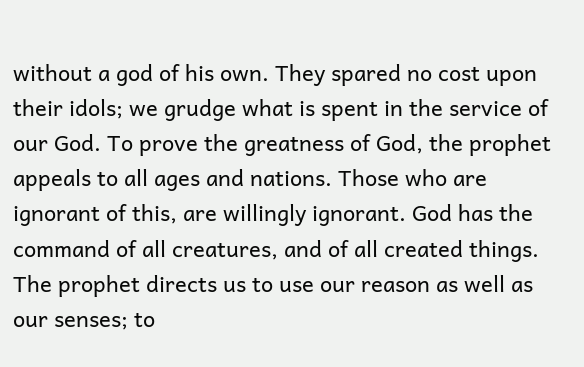without a god of his own. They spared no cost upon their idols; we grudge what is spent in the service of our God. To prove the greatness of God, the prophet appeals to all ages and nations. Those who are ignorant of this, are willingly ignorant. God has the command of all creatures, and of all created things. The prophet directs us to use our reason as well as our senses; to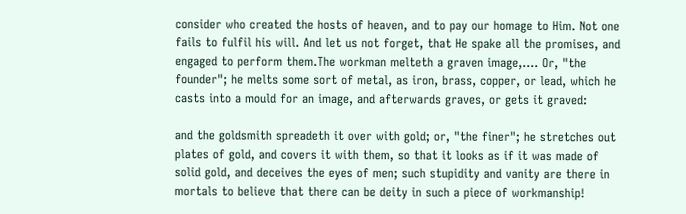consider who created the hosts of heaven, and to pay our homage to Him. Not one fails to fulfil his will. And let us not forget, that He spake all the promises, and engaged to perform them.The workman melteth a graven image,.... Or, "the founder"; he melts some sort of metal, as iron, brass, copper, or lead, which he casts into a mould for an image, and afterwards graves, or gets it graved:

and the goldsmith spreadeth it over with gold; or, "the finer"; he stretches out plates of gold, and covers it with them, so that it looks as if it was made of solid gold, and deceives the eyes of men; such stupidity and vanity are there in mortals to believe that there can be deity in such a piece of workmanship!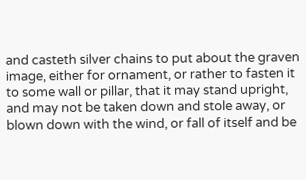and casteth silver chains to put about the graven image, either for ornament, or rather to fasten it to some wall or pillar, that it may stand upright, and may not be taken down and stole away, or blown down with the wind, or fall of itself and be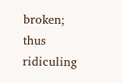broken; thus ridiculing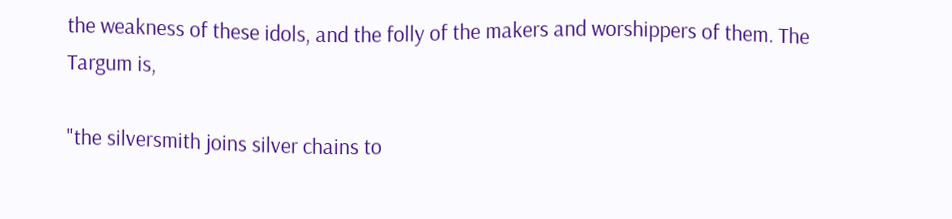the weakness of these idols, and the folly of the makers and worshippers of them. The Targum is,

"the silversmith joins silver chains to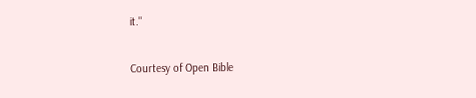it.''

Courtesy of Open Bible